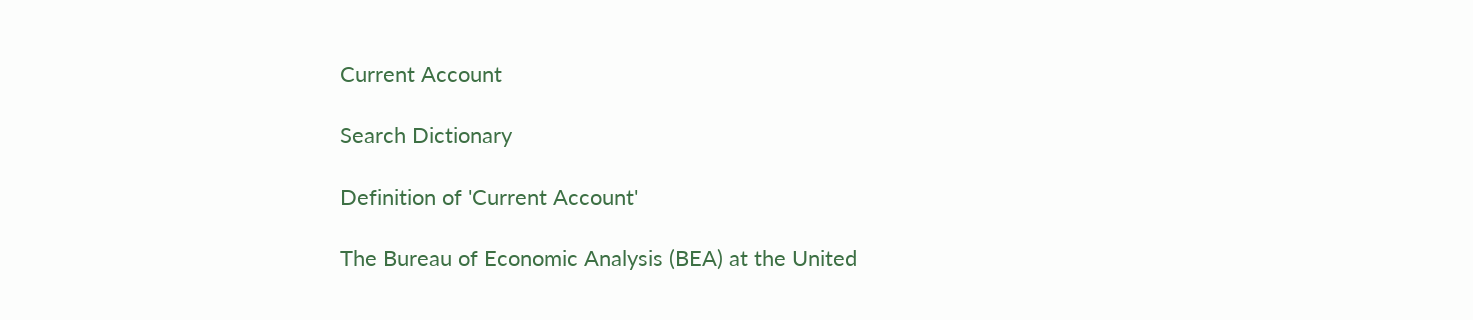Current Account

Search Dictionary

Definition of 'Current Account'

The Bureau of Economic Analysis (BEA) at the United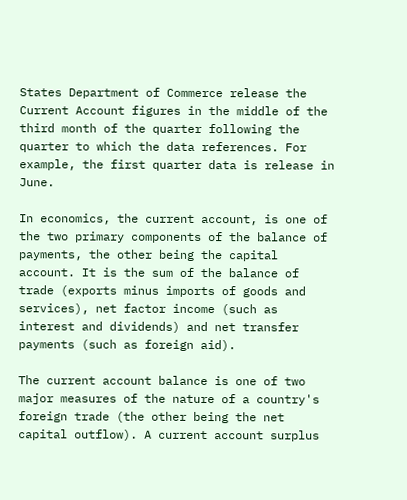States Department of Commerce release the Current Account figures in the middle of the third month of the quarter following the quarter to which the data references. For example, the first quarter data is release in June.

In economics, the current account, is one of the two primary components of the balance of payments, the other being the capital account. It is the sum of the balance of trade (exports minus imports of goods and services), net factor income (such as interest and dividends) and net transfer payments (such as foreign aid).

The current account balance is one of two major measures of the nature of a country's foreign trade (the other being the net capital outflow). A current account surplus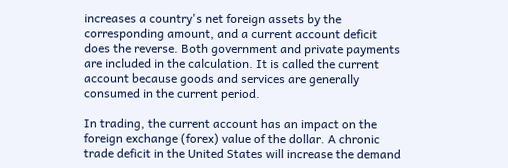increases a country's net foreign assets by the corresponding amount, and a current account deficit does the reverse. Both government and private payments are included in the calculation. It is called the current account because goods and services are generally consumed in the current period.

In trading, the current account has an impact on the foreign exchange (forex) value of the dollar. A chronic trade deficit in the United States will increase the demand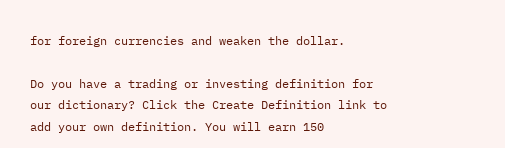for foreign currencies and weaken the dollar.

Do you have a trading or investing definition for our dictionary? Click the Create Definition link to add your own definition. You will earn 150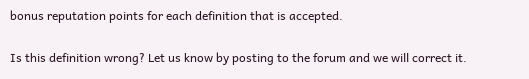bonus reputation points for each definition that is accepted.

Is this definition wrong? Let us know by posting to the forum and we will correct it.